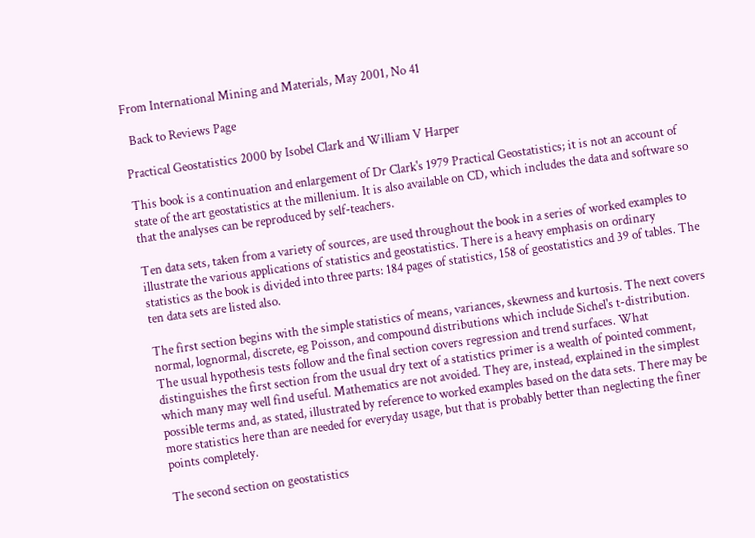From International Mining and Materials, May 2001, No 41

  Back to Reviews Page

Practical Geostatistics 2000 by Isobel Clark and William V Harper

This book is a continuation and enlargement of Dr Clark's 1979 Practical Geostatistics; it is not an account of state of the art geostatistics at the millenium. It is also available on CD, which includes the data and software so that the analyses can be reproduced by self-teachers.

Ten data sets, taken from a variety of sources, are used throughout the book in a series of worked examples to illustrate the various applications of statistics and geostatistics. There is a heavy emphasis on ordinary statistics as the book is divided into three parts: 184 pages of statistics, 158 of geostatistics and 39 of tables. The ten data sets are listed also.

The first section begins with the simple statistics of means, variances, skewness and kurtosis. The next covers normal, lognormal, discrete, eg Poisson, and compound distributions which include Sichel's t-distribution. The usual hypothesis tests follow and the final section covers regression and trend surfaces. What distinguishes the first section from the usual dry text of a statistics primer is a wealth of pointed comment, which many may well find useful. Mathematics are not avoided. They are, instead, explained in the simplest possible terms and, as stated, illustrated by reference to worked examples based on the data sets. There may be more statistics here than are needed for everyday usage, but that is probably better than neglecting the finer points completely.

The second section on geostatistics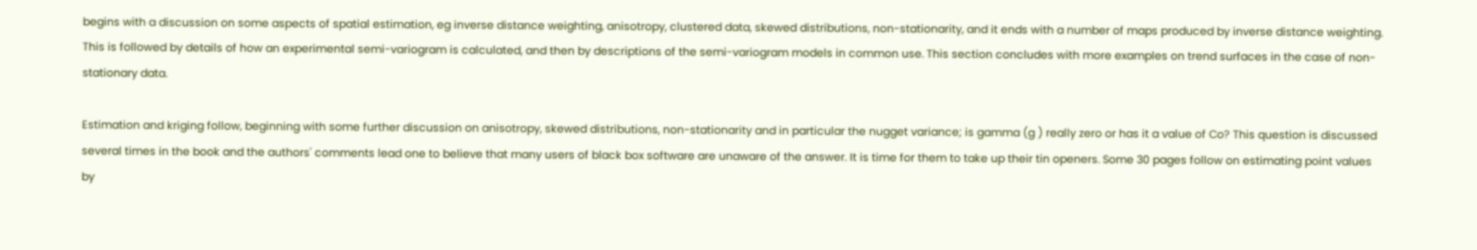begins with a discussion on some aspects of spatial estimation, eg inverse distance weighting, anisotropy, clustered data, skewed distributions, non-stationarity, and it ends with a number of maps produced by inverse distance weighting. This is followed by details of how an experimental semi-variogram is calculated, and then by descriptions of the semi-variogram models in common use. This section concludes with more examples on trend surfaces in the case of non-stationary data.

Estimation and kriging follow, beginning with some further discussion on anisotropy, skewed distributions, non-stationarity and in particular the nugget variance; is gamma (g ) really zero or has it a value of Co? This question is discussed several times in the book and the authors' comments lead one to believe that many users of black box software are unaware of the answer. It is time for them to take up their tin openers. Some 30 pages follow on estimating point values by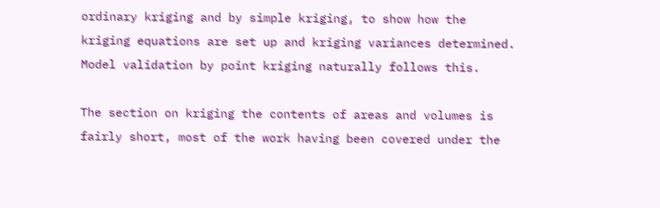ordinary kriging and by simple kriging, to show how the kriging equations are set up and kriging variances determined. Model validation by point kriging naturally follows this.

The section on kriging the contents of areas and volumes is fairly short, most of the work having been covered under the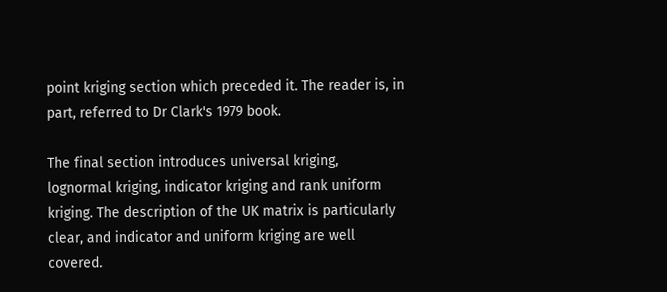point kriging section which preceded it. The reader is, in part, referred to Dr Clark's 1979 book.

The final section introduces universal kriging, lognormal kriging, indicator kriging and rank uniform kriging. The description of the UK matrix is particularly clear, and indicator and uniform kriging are well covered.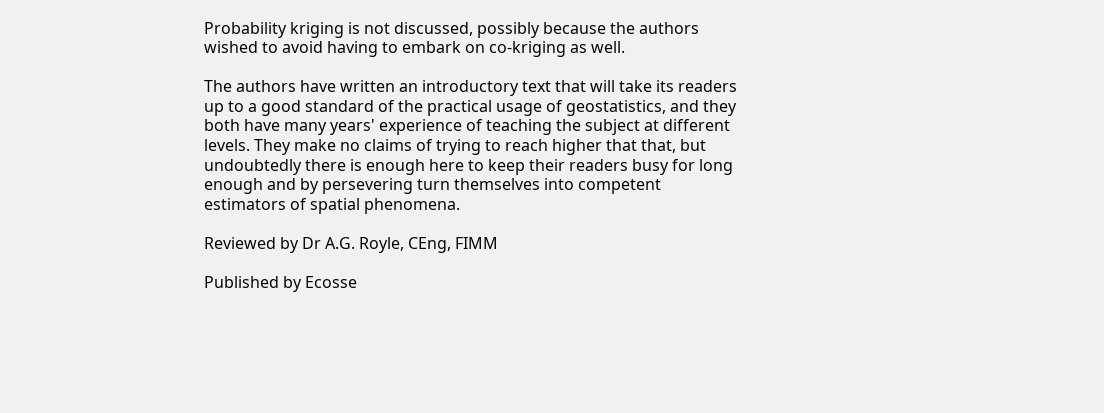Probability kriging is not discussed, possibly because the authors wished to avoid having to embark on co-kriging as well.

The authors have written an introductory text that will take its readers up to a good standard of the practical usage of geostatistics, and they both have many years' experience of teaching the subject at different levels. They make no claims of trying to reach higher that that, but undoubtedly there is enough here to keep their readers busy for long enough and by persevering turn themselves into competent estimators of spatial phenomena.

Reviewed by Dr A.G. Royle, CEng, FIMM

Published by Ecosse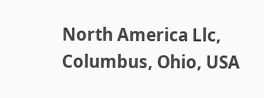North America Llc, Columbus, Ohio, USA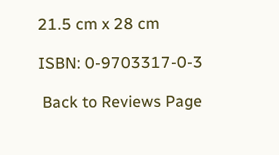21.5 cm x 28 cm

ISBN: 0-9703317-0-3

 Back to Reviews Page